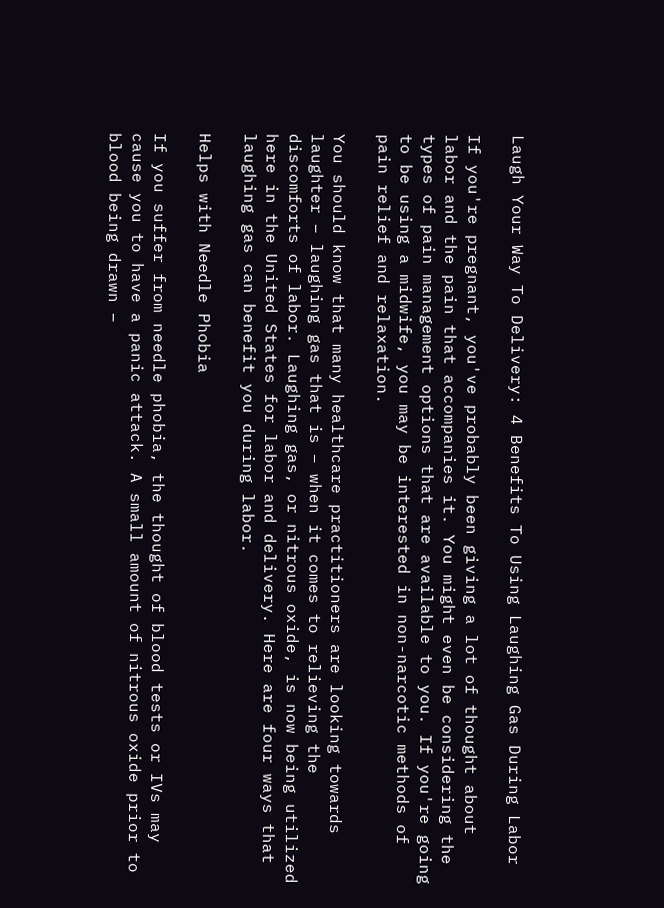Laugh Your Way To Delivery: 4 Benefits To Using Laughing Gas During Labor

If you're pregnant, you've probably been giving a lot of thought about labor and the pain that accompanies it. You might even be considering the types of pain management options that are available to you. If you're going to be using a midwife, you may be interested in non-narcotic methods of pain relief and relaxation.

You should know that many healthcare practitioners are looking towards laughter – laughing gas that is – when it comes to relieving the discomforts of labor. Laughing gas, or nitrous oxide, is now being utilized here in the United States for labor and delivery. Here are four ways that laughing gas can benefit you during labor.

Helps with Needle Phobia

If you suffer from needle phobia, the thought of blood tests or IVs may cause you to have a panic attack. A small amount of nitrous oxide prior to blood being drawn –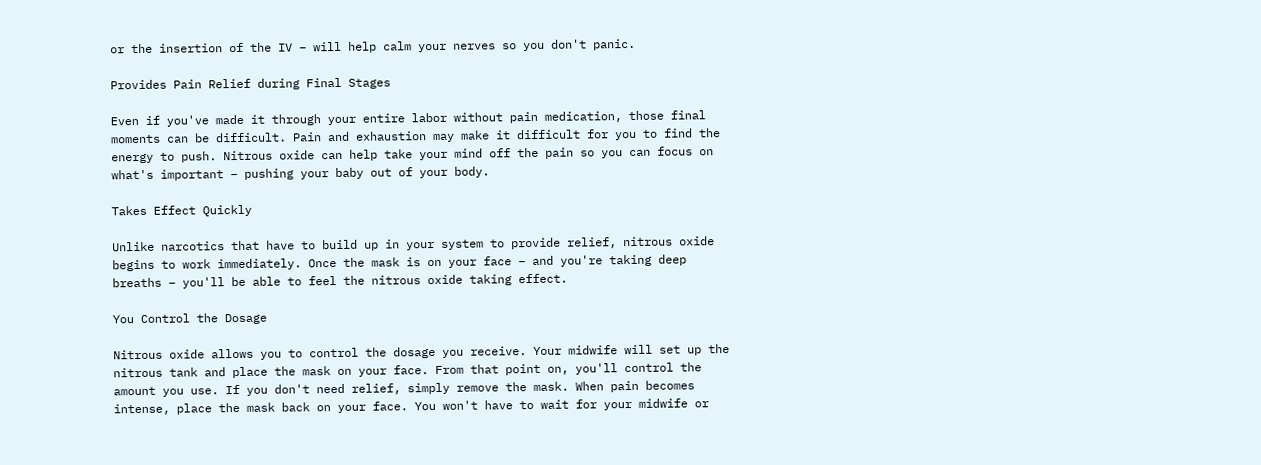or the insertion of the IV – will help calm your nerves so you don't panic.

Provides Pain Relief during Final Stages

Even if you've made it through your entire labor without pain medication, those final moments can be difficult. Pain and exhaustion may make it difficult for you to find the energy to push. Nitrous oxide can help take your mind off the pain so you can focus on what's important – pushing your baby out of your body.

Takes Effect Quickly

Unlike narcotics that have to build up in your system to provide relief, nitrous oxide begins to work immediately. Once the mask is on your face – and you're taking deep breaths – you'll be able to feel the nitrous oxide taking effect.

You Control the Dosage

Nitrous oxide allows you to control the dosage you receive. Your midwife will set up the nitrous tank and place the mask on your face. From that point on, you'll control the amount you use. If you don't need relief, simply remove the mask. When pain becomes intense, place the mask back on your face. You won't have to wait for your midwife or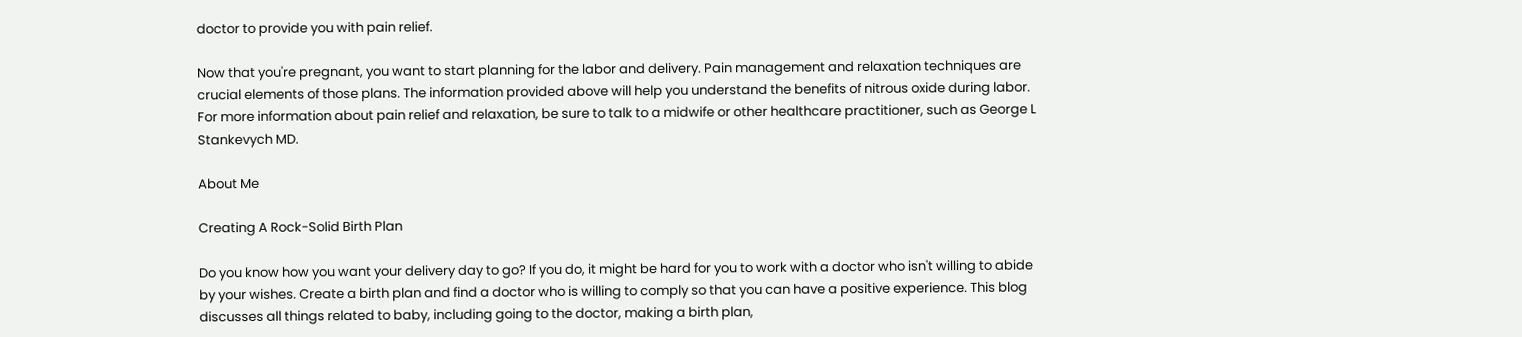doctor to provide you with pain relief.

Now that you're pregnant, you want to start planning for the labor and delivery. Pain management and relaxation techniques are crucial elements of those plans. The information provided above will help you understand the benefits of nitrous oxide during labor. For more information about pain relief and relaxation, be sure to talk to a midwife or other healthcare practitioner, such as George L Stankevych MD.

About Me

Creating A Rock-Solid Birth Plan

Do you know how you want your delivery day to go? If you do, it might be hard for you to work with a doctor who isn't willing to abide by your wishes. Create a birth plan and find a doctor who is willing to comply so that you can have a positive experience. This blog discusses all things related to baby, including going to the doctor, making a birth plan,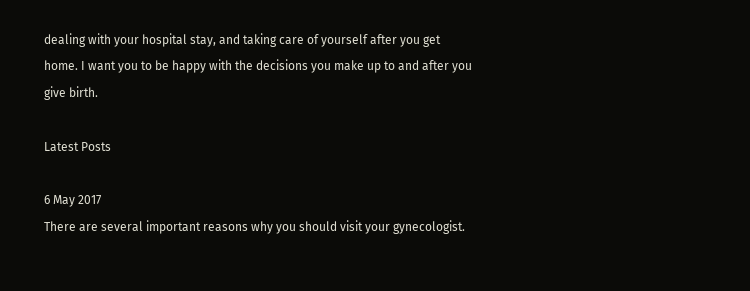dealing with your hospital stay, and taking care of yourself after you get home. I want you to be happy with the decisions you make up to and after you give birth.

Latest Posts

6 May 2017
There are several important reasons why you should visit your gynecologist.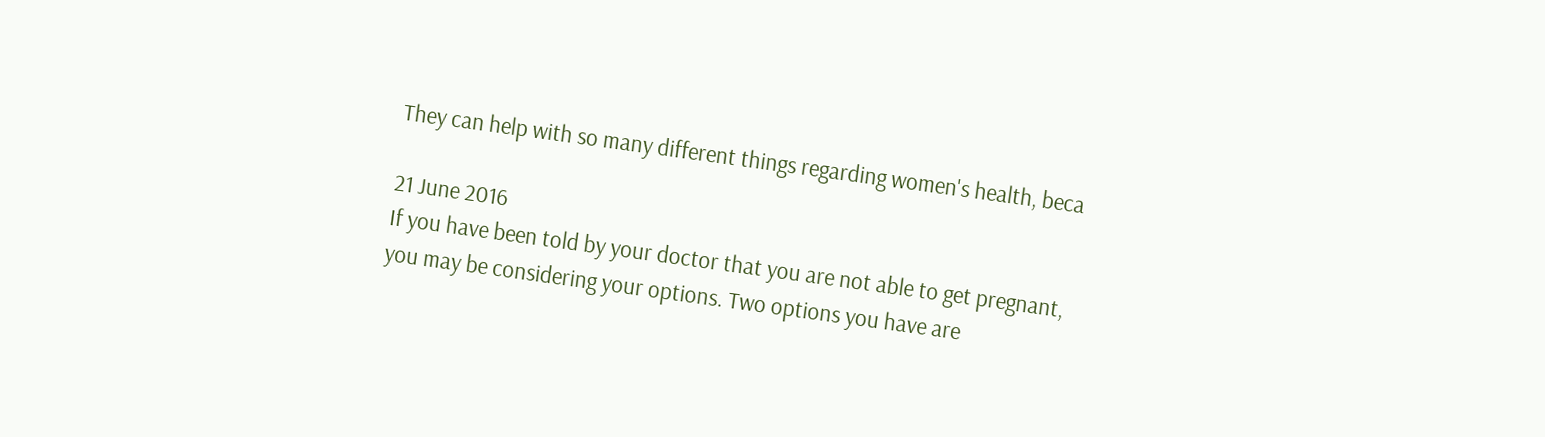They can help with so many different things regarding women's health, beca

21 June 2016
If you have been told by your doctor that you are not able to get pregnant, you may be considering your options. Two options you have are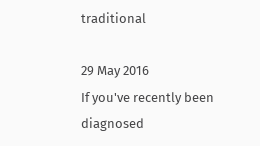traditional

29 May 2016
If you've recently been diagnosed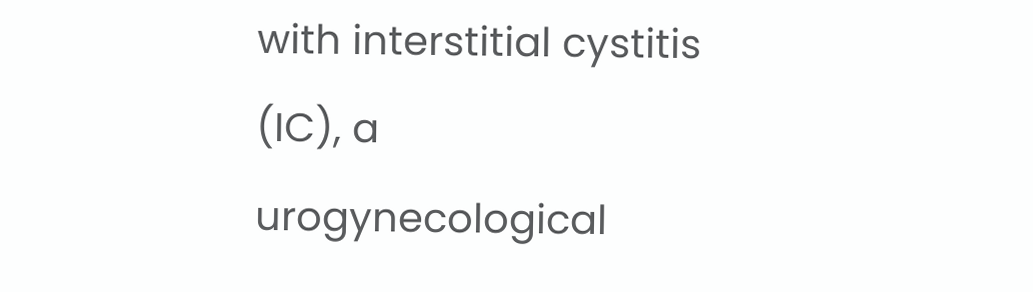with interstitial cystitis (IC), a urogynecological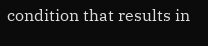condition that results in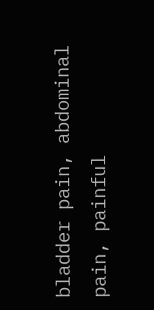bladder pain, abdominal pain, painful